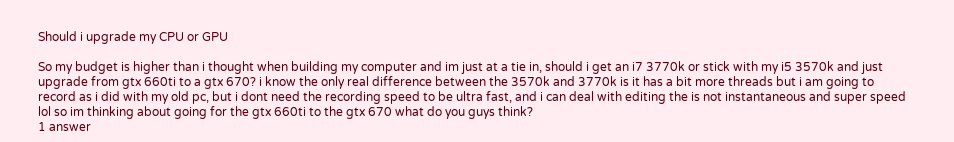Should i upgrade my CPU or GPU

So my budget is higher than i thought when building my computer and im just at a tie in, should i get an i7 3770k or stick with my i5 3570k and just upgrade from gtx 660ti to a gtx 670? i know the only real difference between the 3570k and 3770k is it has a bit more threads but i am going to record as i did with my old pc, but i dont need the recording speed to be ultra fast, and i can deal with editing the is not instantaneous and super speed lol so im thinking about going for the gtx 660ti to the gtx 670 what do you guys think?
1 answer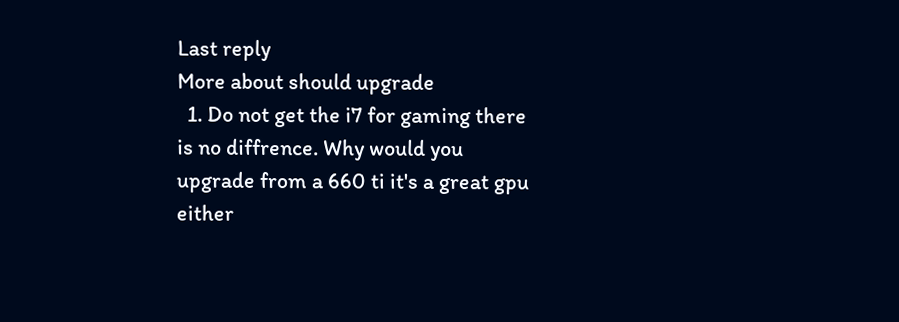Last reply
More about should upgrade
  1. Do not get the i7 for gaming there is no diffrence. Why would you upgrade from a 660 ti it's a great gpu either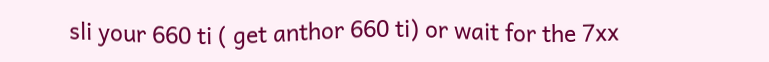sli your 660 ti ( get anthor 660 ti) or wait for the 7xx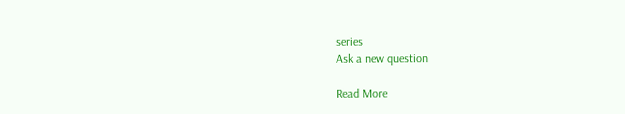series
Ask a new question

Read More